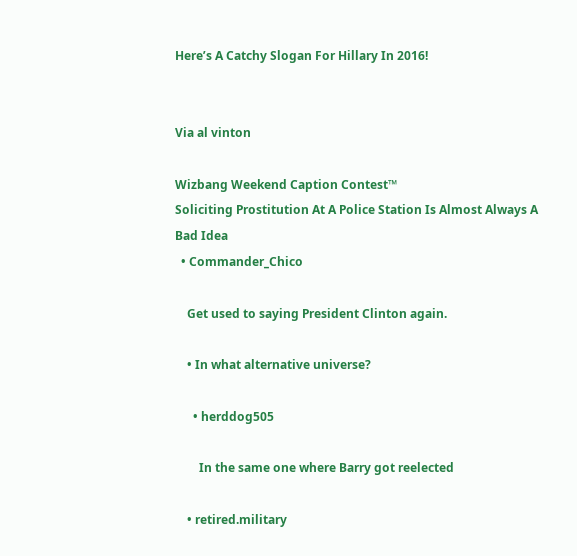Here’s A Catchy Slogan For Hillary In 2016!


Via al vinton

Wizbang Weekend Caption Contest™
Soliciting Prostitution At A Police Station Is Almost Always A Bad Idea
  • Commander_Chico

    Get used to saying President Clinton again.

    • In what alternative universe?

      • herddog505

        In the same one where Barry got reelected

    • retired.military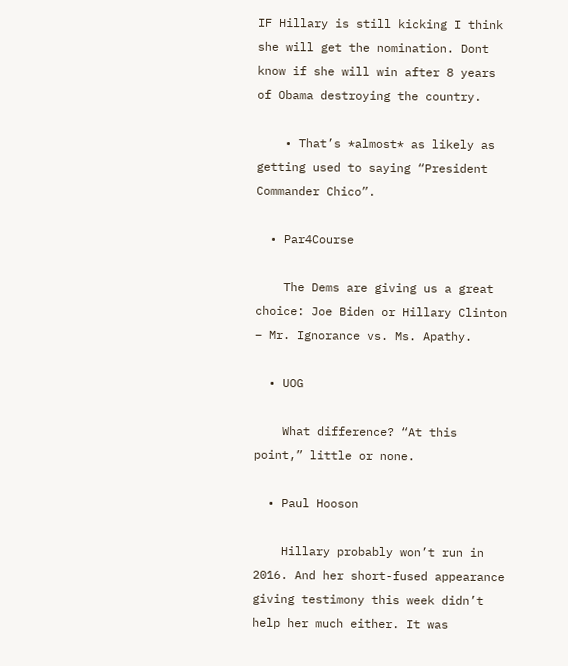IF Hillary is still kicking I think she will get the nomination. Dont know if she will win after 8 years of Obama destroying the country.

    • That’s *almost* as likely as getting used to saying “President Commander Chico”.

  • Par4Course

    The Dems are giving us a great choice: Joe Biden or Hillary Clinton – Mr. Ignorance vs. Ms. Apathy.

  • UOG

    What difference? “At this point,” little or none.

  • Paul Hooson

    Hillary probably won’t run in 2016. And her short-fused appearance giving testimony this week didn’t help her much either. It was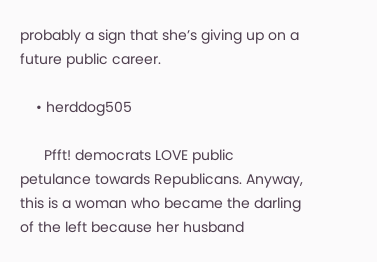probably a sign that she’s giving up on a future public career.

    • herddog505

      Pfft! democrats LOVE public petulance towards Republicans. Anyway, this is a woman who became the darling of the left because her husband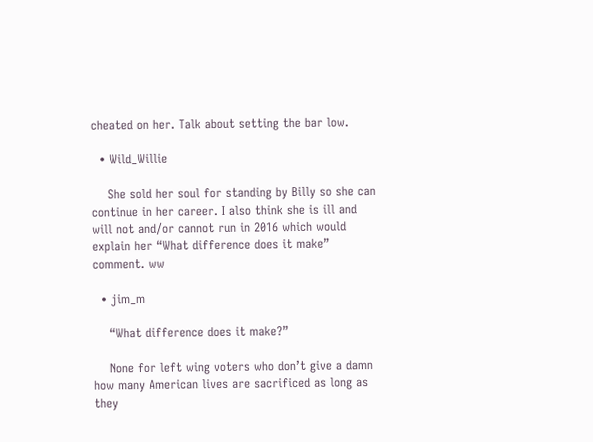cheated on her. Talk about setting the bar low.

  • Wild_Willie

    She sold her soul for standing by Billy so she can continue in her career. I also think she is ill and will not and/or cannot run in 2016 which would explain her “What difference does it make” comment. ww

  • jim_m

    “What difference does it make?”

    None for left wing voters who don’t give a damn how many American lives are sacrificed as long as they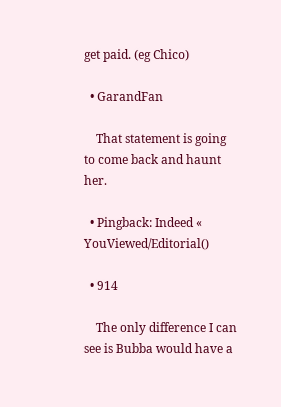get paid. (eg Chico)

  • GarandFan

    That statement is going to come back and haunt her.

  • Pingback: Indeed « YouViewed/Editorial()

  • 914

    The only difference I can see is Bubba would have a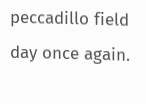peccadillo field day once again.